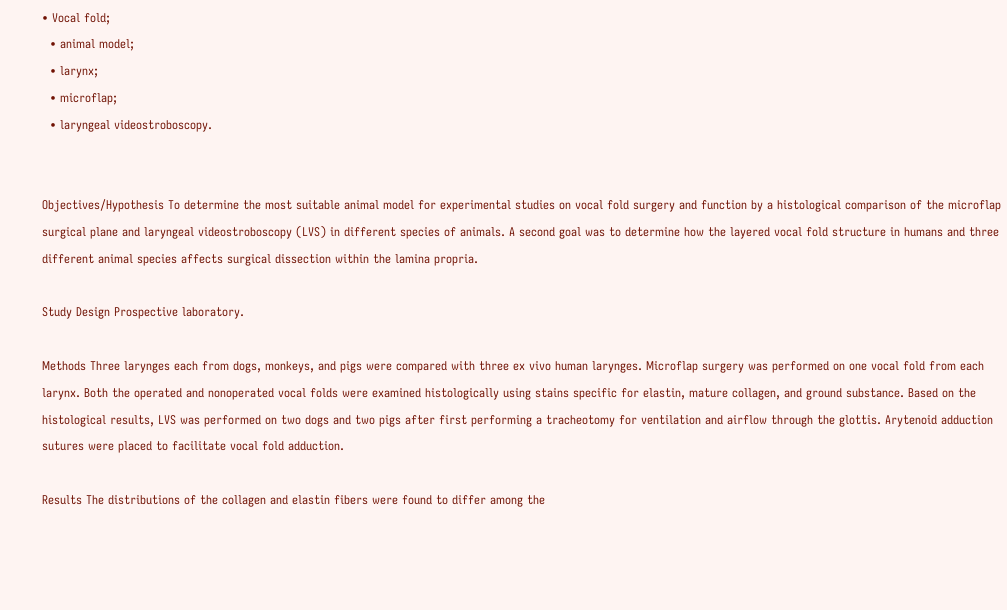• Vocal fold;
  • animal model;
  • larynx;
  • microflap;
  • laryngeal videostroboscopy.


Objectives/Hypothesis To determine the most suitable animal model for experimental studies on vocal fold surgery and function by a histological comparison of the microflap surgical plane and laryngeal videostroboscopy (LVS) in different species of animals. A second goal was to determine how the layered vocal fold structure in humans and three different animal species affects surgical dissection within the lamina propria.

Study Design Prospective laboratory.

Methods Three larynges each from dogs, monkeys, and pigs were compared with three ex vivo human larynges. Microflap surgery was performed on one vocal fold from each larynx. Both the operated and nonoperated vocal folds were examined histologically using stains specific for elastin, mature collagen, and ground substance. Based on the histological results, LVS was performed on two dogs and two pigs after first performing a tracheotomy for ventilation and airflow through the glottis. Arytenoid adduction sutures were placed to facilitate vocal fold adduction.

Results The distributions of the collagen and elastin fibers were found to differ among the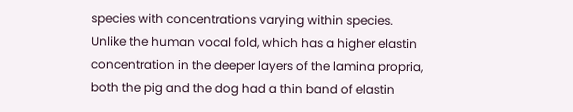species with concentrations varying within species. Unlike the human vocal fold, which has a higher elastin concentration in the deeper layers of the lamina propria, both the pig and the dog had a thin band of elastin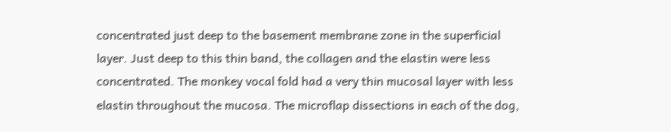concentrated just deep to the basement membrane zone in the superficial layer. Just deep to this thin band, the collagen and the elastin were less concentrated. The monkey vocal fold had a very thin mucosal layer with less elastin throughout the mucosa. The microflap dissections in each of the dog,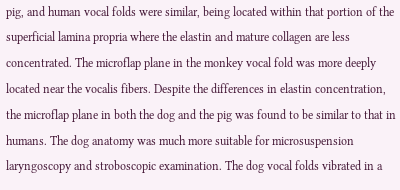pig, and human vocal folds were similar, being located within that portion of the superficial lamina propria where the elastin and mature collagen are less concentrated. The microflap plane in the monkey vocal fold was more deeply located near the vocalis fibers. Despite the differences in elastin concentration, the microflap plane in both the dog and the pig was found to be similar to that in humans. The dog anatomy was much more suitable for microsuspension laryngoscopy and stroboscopic examination. The dog vocal folds vibrated in a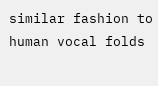similar fashion to human vocal folds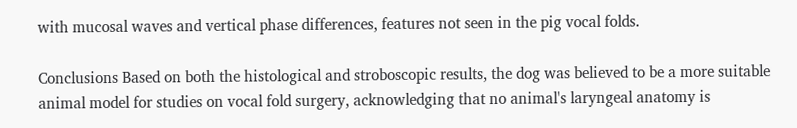with mucosal waves and vertical phase differences, features not seen in the pig vocal folds.

Conclusions Based on both the histological and stroboscopic results, the dog was believed to be a more suitable animal model for studies on vocal fold surgery, acknowledging that no animal's laryngeal anatomy is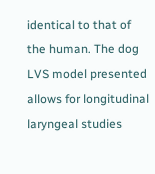identical to that of the human. The dog LVS model presented allows for longitudinal laryngeal studies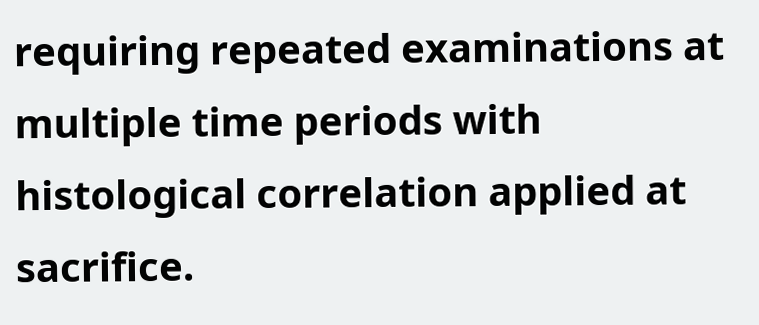requiring repeated examinations at multiple time periods with histological correlation applied at sacrifice.